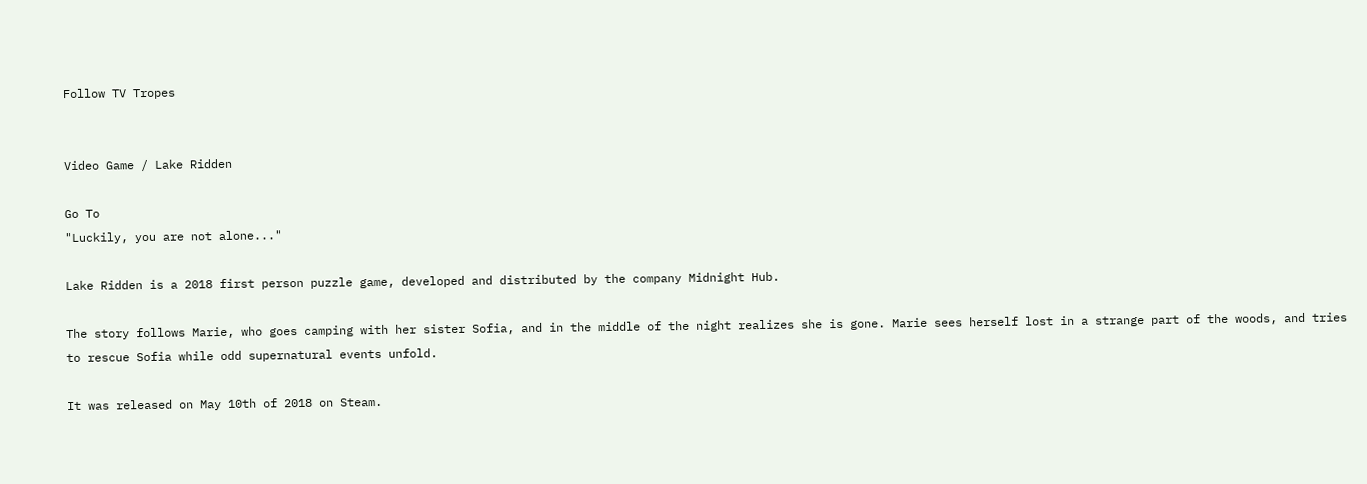Follow TV Tropes


Video Game / Lake Ridden

Go To
"Luckily, you are not alone..."

Lake Ridden is a 2018 first person puzzle game, developed and distributed by the company Midnight Hub.

The story follows Marie, who goes camping with her sister Sofia, and in the middle of the night realizes she is gone. Marie sees herself lost in a strange part of the woods, and tries to rescue Sofia while odd supernatural events unfold.

It was released on May 10th of 2018 on Steam.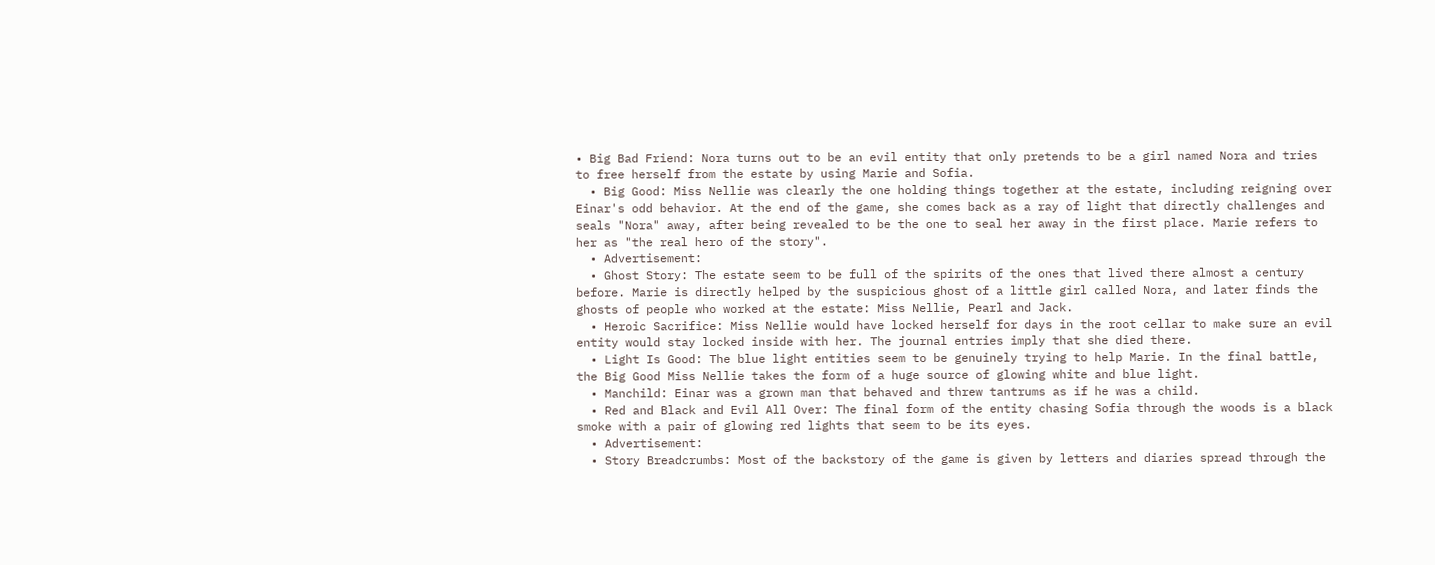• Big Bad Friend: Nora turns out to be an evil entity that only pretends to be a girl named Nora and tries to free herself from the estate by using Marie and Sofia.
  • Big Good: Miss Nellie was clearly the one holding things together at the estate, including reigning over Einar's odd behavior. At the end of the game, she comes back as a ray of light that directly challenges and seals "Nora" away, after being revealed to be the one to seal her away in the first place. Marie refers to her as "the real hero of the story".
  • Advertisement:
  • Ghost Story: The estate seem to be full of the spirits of the ones that lived there almost a century before. Marie is directly helped by the suspicious ghost of a little girl called Nora, and later finds the ghosts of people who worked at the estate: Miss Nellie, Pearl and Jack.
  • Heroic Sacrifice: Miss Nellie would have locked herself for days in the root cellar to make sure an evil entity would stay locked inside with her. The journal entries imply that she died there.
  • Light Is Good: The blue light entities seem to be genuinely trying to help Marie. In the final battle, the Big Good Miss Nellie takes the form of a huge source of glowing white and blue light.
  • Manchild: Einar was a grown man that behaved and threw tantrums as if he was a child.
  • Red and Black and Evil All Over: The final form of the entity chasing Sofia through the woods is a black smoke with a pair of glowing red lights that seem to be its eyes.
  • Advertisement:
  • Story Breadcrumbs: Most of the backstory of the game is given by letters and diaries spread through the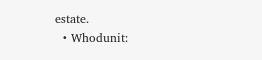estate.
  • Whodunit: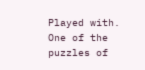Played with. One of the puzzles of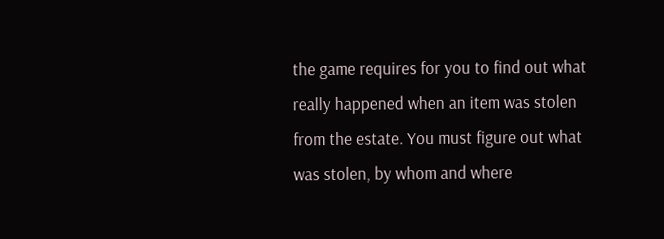the game requires for you to find out what really happened when an item was stolen from the estate. You must figure out what was stolen, by whom and where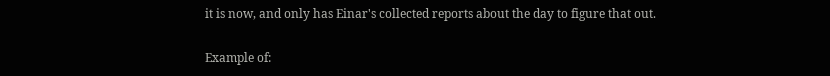it is now, and only has Einar's collected reports about the day to figure that out.

Example of: